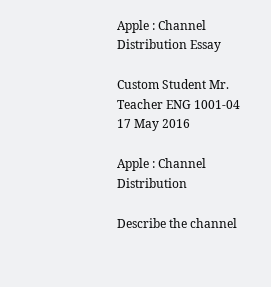Apple : Channel Distribution Essay

Custom Student Mr. Teacher ENG 1001-04 17 May 2016

Apple : Channel Distribution

Describe the channel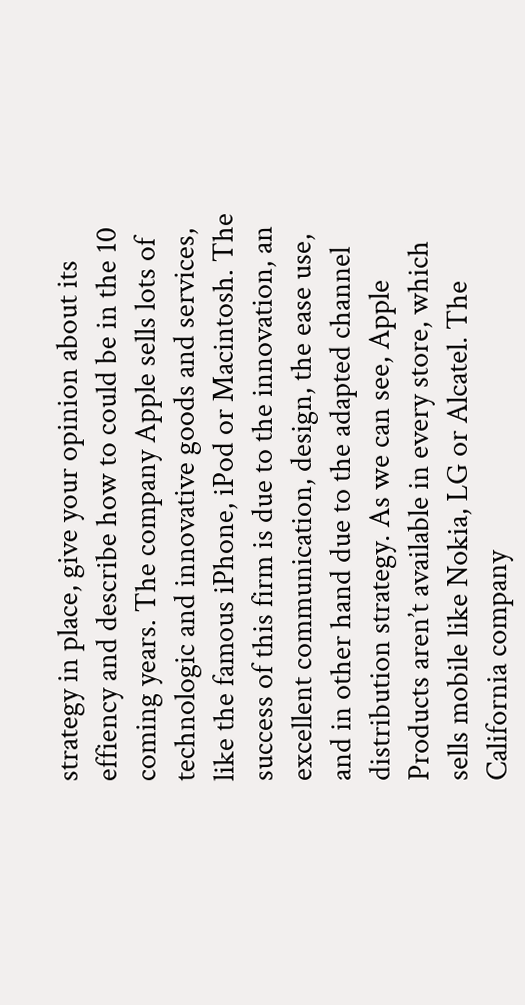strategy in place, give your opinion about its effiency and describe how to could be in the 10 coming years. The company Apple sells lots of technologic and innovative goods and services, like the famous iPhone, iPod or Macintosh. The success of this firm is due to the innovation, an excellent communication, design, the ease use, and in other hand due to the adapted channel distribution strategy. As we can see, Apple Products aren’t available in every store, which sells mobile like Nokia, LG or Alcatel. The California company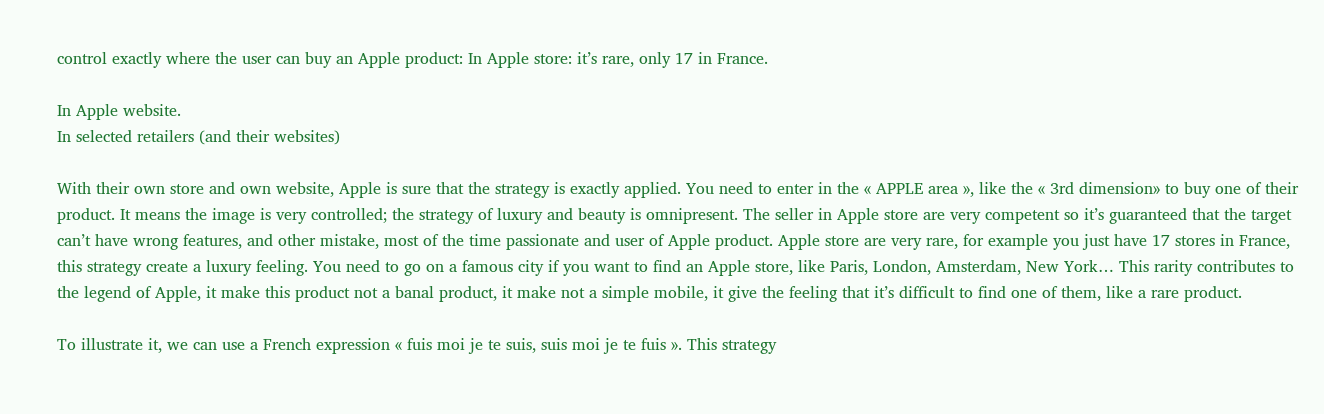control exactly where the user can buy an Apple product: In Apple store: it’s rare, only 17 in France.

In Apple website.
In selected retailers (and their websites)

With their own store and own website, Apple is sure that the strategy is exactly applied. You need to enter in the « APPLE area », like the « 3rd dimension» to buy one of their product. It means the image is very controlled; the strategy of luxury and beauty is omnipresent. The seller in Apple store are very competent so it’s guaranteed that the target can’t have wrong features, and other mistake, most of the time passionate and user of Apple product. Apple store are very rare, for example you just have 17 stores in France, this strategy create a luxury feeling. You need to go on a famous city if you want to find an Apple store, like Paris, London, Amsterdam, New York… This rarity contributes to the legend of Apple, it make this product not a banal product, it make not a simple mobile, it give the feeling that it’s difficult to find one of them, like a rare product.

To illustrate it, we can use a French expression « fuis moi je te suis, suis moi je te fuis ». This strategy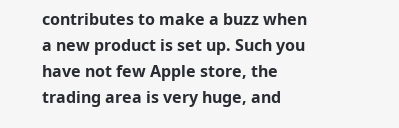contributes to make a buzz when a new product is set up. Such you have not few Apple store, the trading area is very huge, and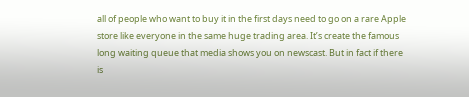all of people who want to buy it in the first days need to go on a rare Apple store like everyone in the same huge trading area. It’s create the famous long waiting queue that media shows you on newscast. But in fact if there is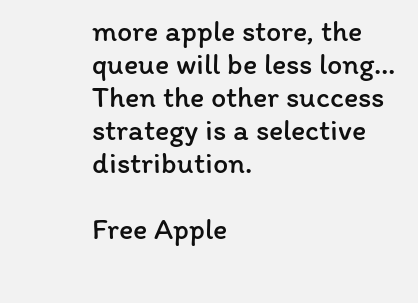more apple store, the queue will be less long… Then the other success strategy is a selective distribution.

Free Apple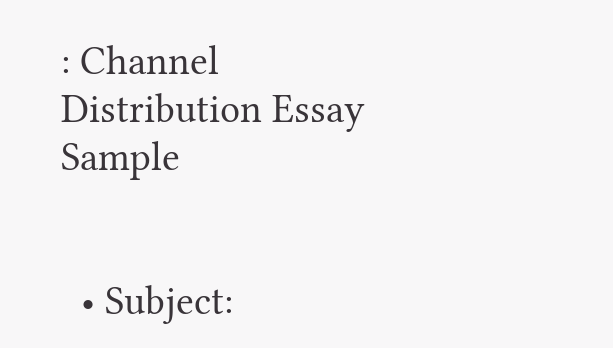: Channel Distribution Essay Sample


  • Subject: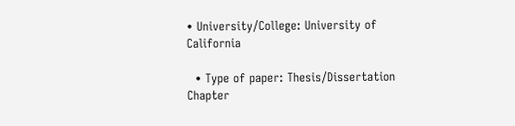• University/College: University of California

  • Type of paper: Thesis/Dissertation Chapter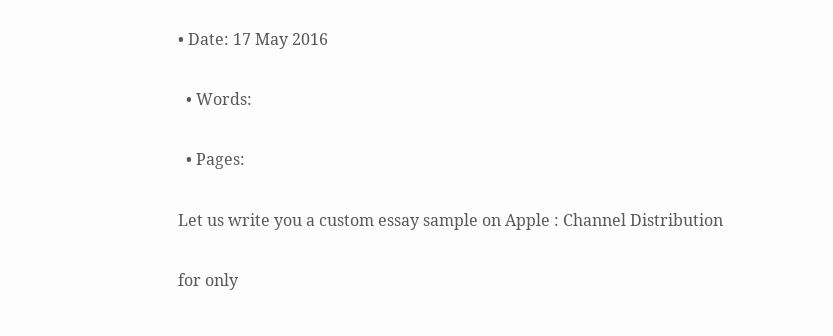• Date: 17 May 2016

  • Words:

  • Pages:

Let us write you a custom essay sample on Apple : Channel Distribution

for only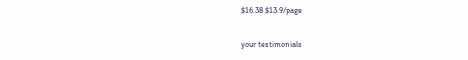$16.38 $13.9/page

your testimonials